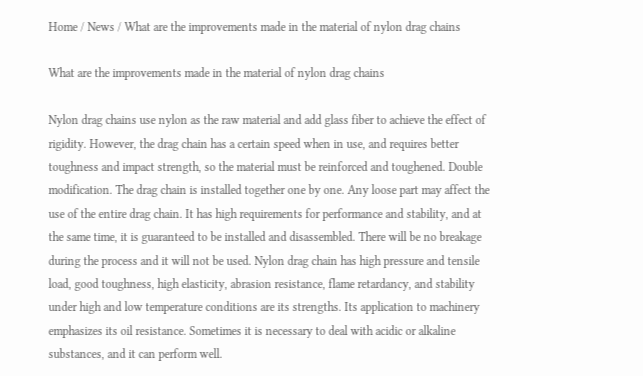Home / News / What are the improvements made in the material of nylon drag chains

What are the improvements made in the material of nylon drag chains

Nylon drag chains use nylon as the raw material and add glass fiber to achieve the effect of rigidity. However, the drag chain has a certain speed when in use, and requires better toughness and impact strength, so the material must be reinforced and toughened. Double modification. The drag chain is installed together one by one. Any loose part may affect the use of the entire drag chain. It has high requirements for performance and stability, and at the same time, it is guaranteed to be installed and disassembled. There will be no breakage during the process and it will not be used. Nylon drag chain has high pressure and tensile load, good toughness, high elasticity, abrasion resistance, flame retardancy, and stability under high and low temperature conditions are its strengths. Its application to machinery emphasizes its oil resistance. Sometimes it is necessary to deal with acidic or alkaline substances, and it can perform well.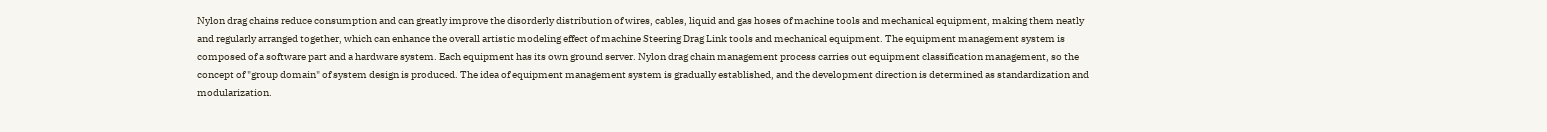Nylon drag chains reduce consumption and can greatly improve the disorderly distribution of wires, cables, liquid and gas hoses of machine tools and mechanical equipment, making them neatly and regularly arranged together, which can enhance the overall artistic modeling effect of machine Steering Drag Link tools and mechanical equipment. The equipment management system is composed of a software part and a hardware system. Each equipment has its own ground server. Nylon drag chain management process carries out equipment classification management, so the concept of "group domain" of system design is produced. The idea of equipment management system is gradually established, and the development direction is determined as standardization and modularization.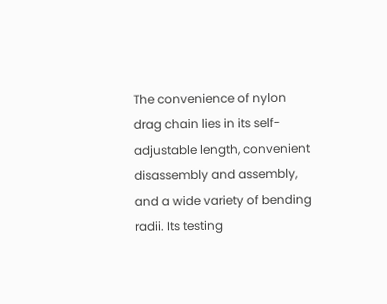The convenience of nylon drag chain lies in its self-adjustable length, convenient disassembly and assembly, and a wide variety of bending radii. Its testing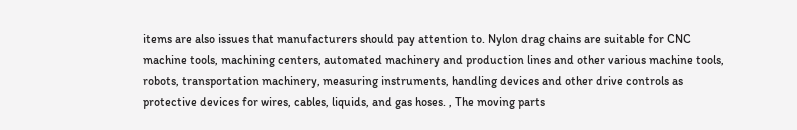items are also issues that manufacturers should pay attention to. Nylon drag chains are suitable for CNC machine tools, machining centers, automated machinery and production lines and other various machine tools, robots, transportation machinery, measuring instruments, handling devices and other drive controls as protective devices for wires, cables, liquids, and gas hoses. , The moving parts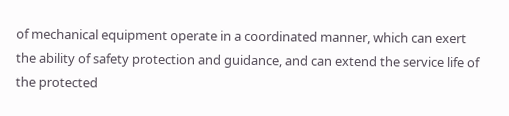of mechanical equipment operate in a coordinated manner, which can exert the ability of safety protection and guidance, and can extend the service life of the protected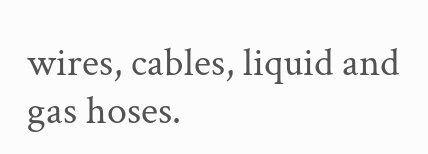wires, cables, liquid and gas hoses.